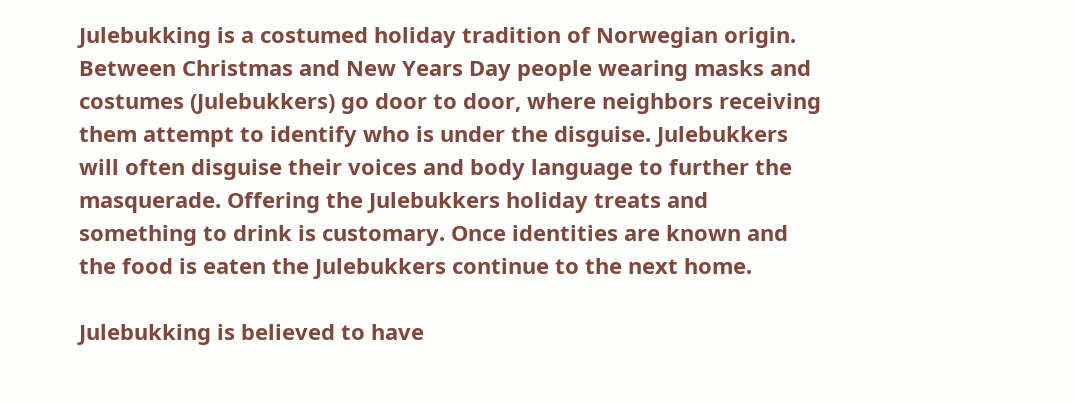Julebukking is a costumed holiday tradition of Norwegian origin. Between Christmas and New Years Day people wearing masks and costumes (Julebukkers) go door to door, where neighbors receiving them attempt to identify who is under the disguise. Julebukkers will often disguise their voices and body language to further the masquerade. Offering the Julebukkers holiday treats and something to drink is customary. Once identities are known and the food is eaten the Julebukkers continue to the next home.

Julebukking is believed to have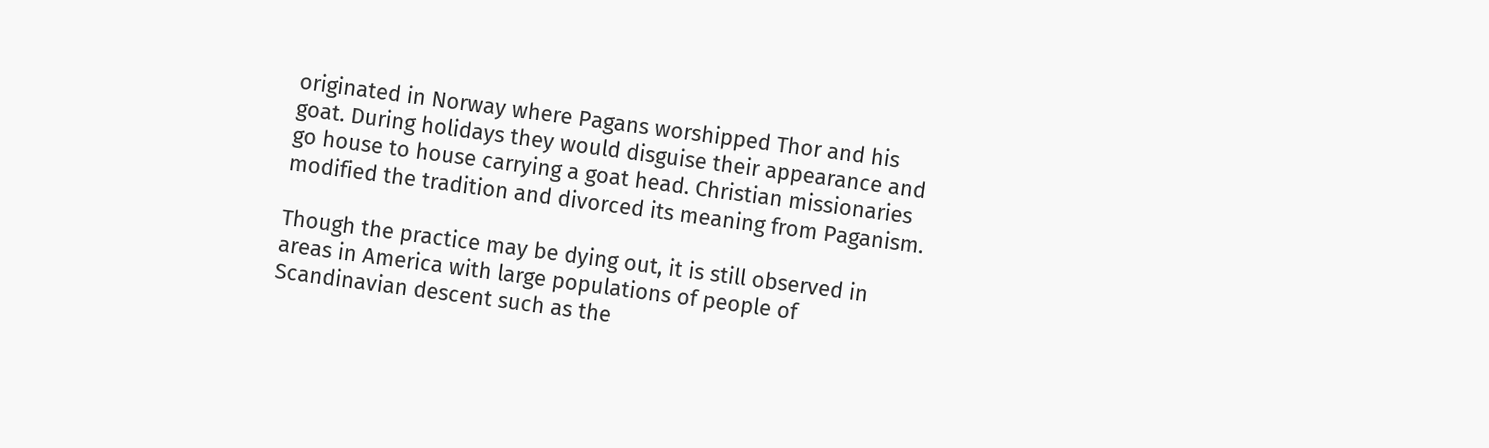originated in Norway where Pagans worshipped Thor and his goat. During holidays they would disguise their appearance and go house to house carrying a goat head. Christian missionaries modified the tradition and divorced its meaning from Paganism.

Though the practice may be dying out, it is still observed in areas in America with large populations of people of Scandinavian descent such as the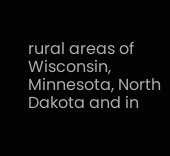rural areas of Wisconsin, Minnesota, North Dakota and in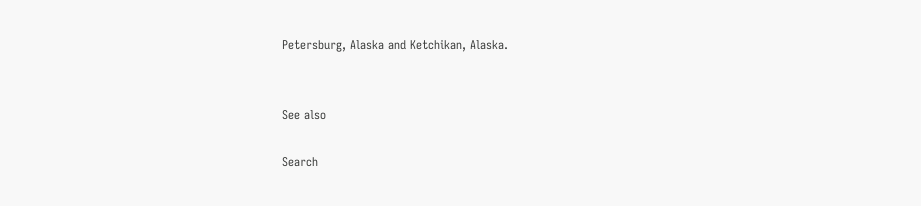Petersburg, Alaska and Ketchikan, Alaska.


See also

Search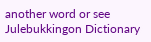another word or see Julebukkingon Dictionary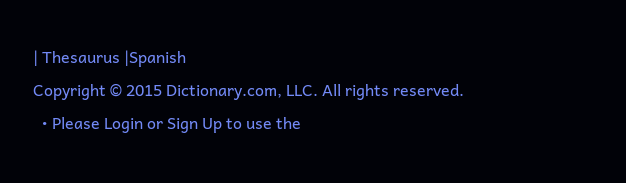| Thesaurus |Spanish
Copyright © 2015 Dictionary.com, LLC. All rights reserved.
  • Please Login or Sign Up to use the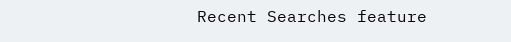Recent Searches feature